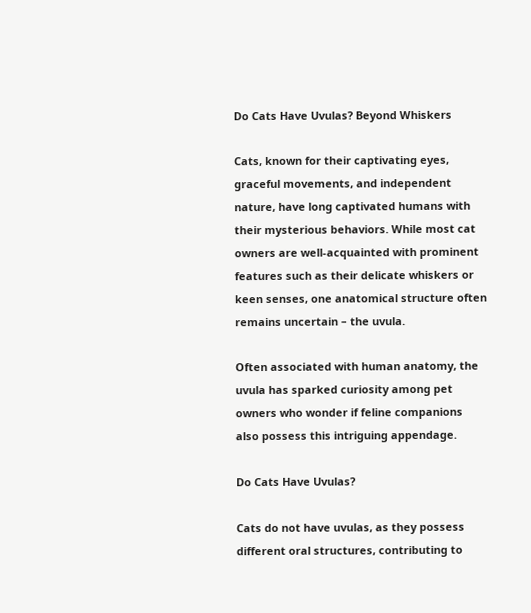Do Cats Have Uvulas? Beyond Whiskers

Cats, known for their captivating eyes, graceful movements, and independent nature, have long captivated humans with their mysterious behaviors. While most cat owners are well-acquainted with prominent features such as their delicate whiskers or keen senses, one anatomical structure often remains uncertain – the uvula.

Often associated with human anatomy, the uvula has sparked curiosity among pet owners who wonder if feline companions also possess this intriguing appendage.

Do Cats Have Uvulas?

Cats do not have uvulas, as they possess different oral structures, contributing to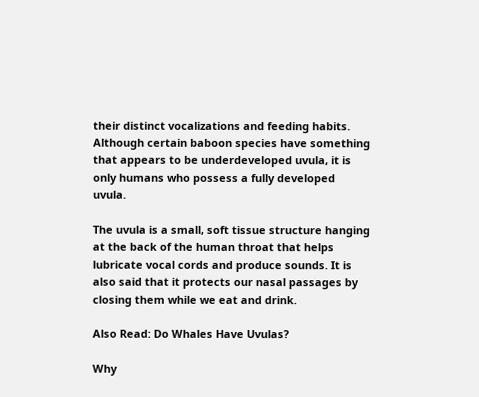their distinct vocalizations and feeding habits. Although certain baboon species have something that appears to be underdeveloped uvula, it is only humans who possess a fully developed uvula.

The uvula is a small, soft tissue structure hanging at the back of the human throat that helps lubricate vocal cords and produce sounds. It is also said that it protects our nasal passages by closing them while we eat and drink.

Also Read: Do Whales Have Uvulas?

Why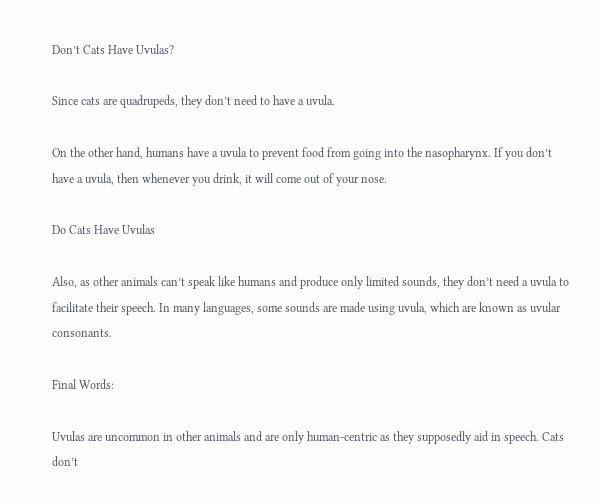Don’t Cats Have Uvulas?

Since cats are quadrupeds, they don’t need to have a uvula.

On the other hand, humans have a uvula to prevent food from going into the nasopharynx. If you don’t have a uvula, then whenever you drink, it will come out of your nose.

Do Cats Have Uvulas

Also, as other animals can’t speak like humans and produce only limited sounds, they don’t need a uvula to facilitate their speech. In many languages, some sounds are made using uvula, which are known as uvular consonants.

Final Words:

Uvulas are uncommon in other animals and are only human-centric as they supposedly aid in speech. Cats don’t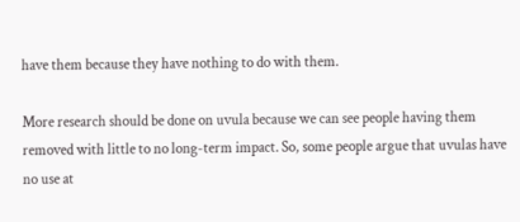have them because they have nothing to do with them.

More research should be done on uvula because we can see people having them removed with little to no long-term impact. So, some people argue that uvulas have no use at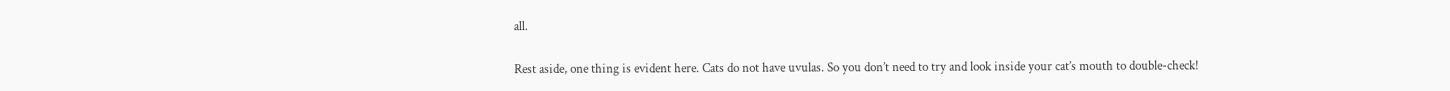all.

Rest aside, one thing is evident here. Cats do not have uvulas. So you don’t need to try and look inside your cat’s mouth to double-check!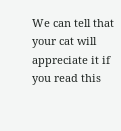We can tell that your cat will appreciate it if you read this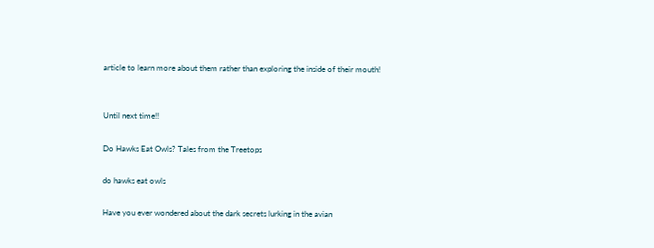article to learn more about them rather than exploring the inside of their mouth!


Until next time!!

Do Hawks Eat Owls? Tales from the Treetops

do hawks eat owls

Have you ever wondered about the dark secrets lurking in the avian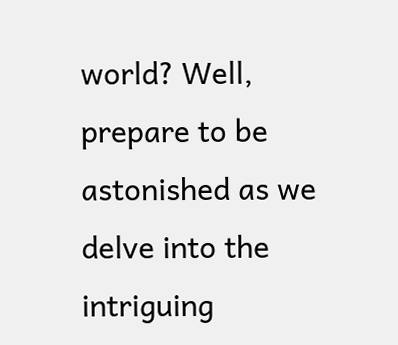world? Well, prepare to be astonished as we delve into the intriguing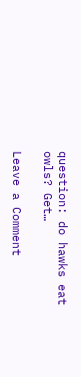question: do hawks eat owls? Get…

Leave a Comment